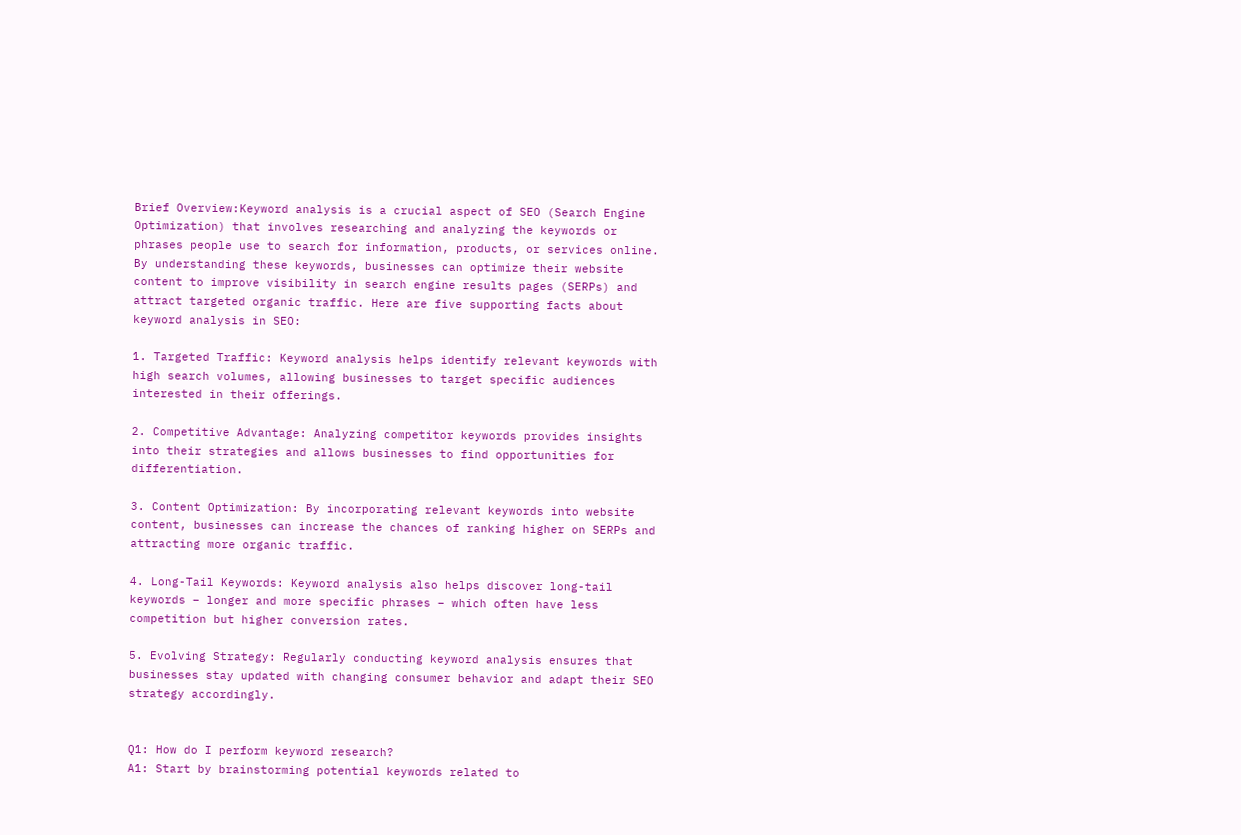Brief Overview:Keyword analysis is a crucial aspect of SEO (Search Engine Optimization) that involves researching and analyzing the keywords or phrases people use to search for information, products, or services online. By understanding these keywords, businesses can optimize their website content to improve visibility in search engine results pages (SERPs) and attract targeted organic traffic. Here are five supporting facts about keyword analysis in SEO:

1. Targeted Traffic: Keyword analysis helps identify relevant keywords with high search volumes, allowing businesses to target specific audiences interested in their offerings.

2. Competitive Advantage: Analyzing competitor keywords provides insights into their strategies and allows businesses to find opportunities for differentiation.

3. Content Optimization: By incorporating relevant keywords into website content, businesses can increase the chances of ranking higher on SERPs and attracting more organic traffic.

4. Long-Tail Keywords: Keyword analysis also helps discover long-tail keywords – longer and more specific phrases – which often have less competition but higher conversion rates.

5. Evolving Strategy: Regularly conducting keyword analysis ensures that businesses stay updated with changing consumer behavior and adapt their SEO strategy accordingly.


Q1: How do I perform keyword research?
A1: Start by brainstorming potential keywords related to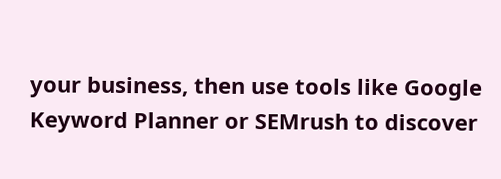your business, then use tools like Google Keyword Planner or SEMrush to discover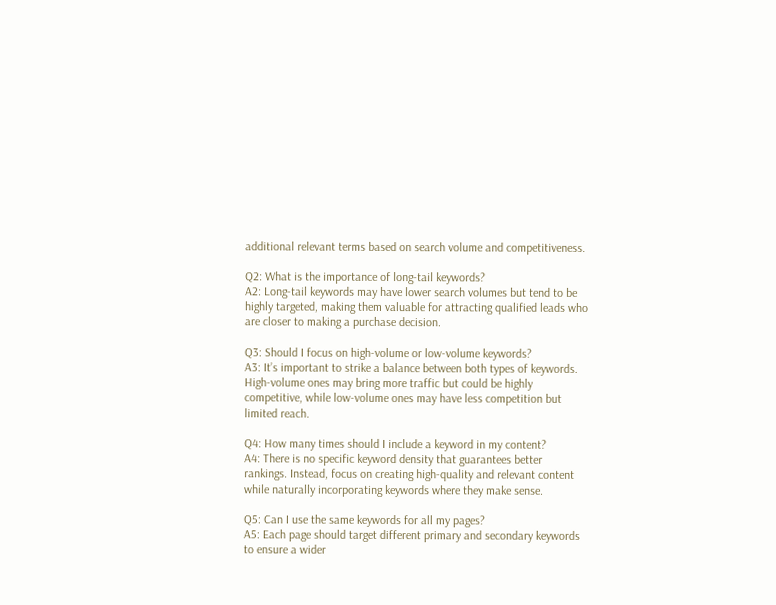additional relevant terms based on search volume and competitiveness.

Q2: What is the importance of long-tail keywords?
A2: Long-tail keywords may have lower search volumes but tend to be highly targeted, making them valuable for attracting qualified leads who are closer to making a purchase decision.

Q3: Should I focus on high-volume or low-volume keywords?
A3: It’s important to strike a balance between both types of keywords. High-volume ones may bring more traffic but could be highly competitive, while low-volume ones may have less competition but limited reach.

Q4: How many times should I include a keyword in my content?
A4: There is no specific keyword density that guarantees better rankings. Instead, focus on creating high-quality and relevant content while naturally incorporating keywords where they make sense.

Q5: Can I use the same keywords for all my pages?
A5: Each page should target different primary and secondary keywords to ensure a wider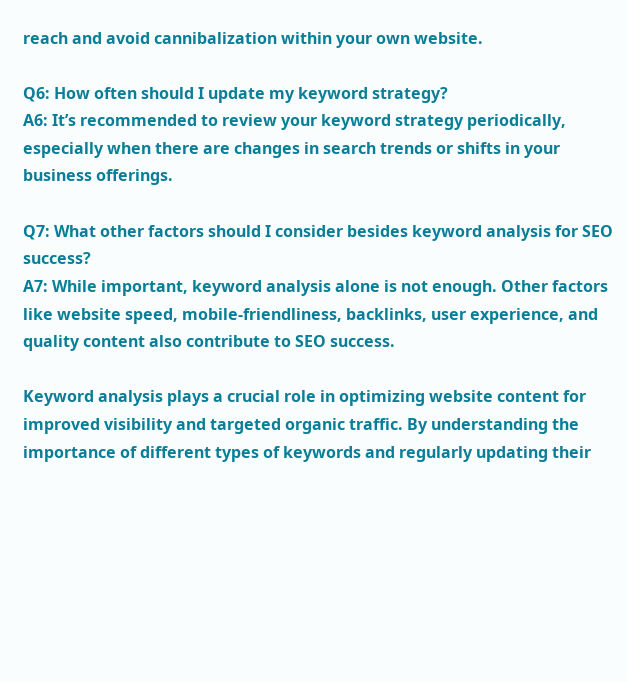reach and avoid cannibalization within your own website.

Q6: How often should I update my keyword strategy?
A6: It’s recommended to review your keyword strategy periodically, especially when there are changes in search trends or shifts in your business offerings.

Q7: What other factors should I consider besides keyword analysis for SEO success?
A7: While important, keyword analysis alone is not enough. Other factors like website speed, mobile-friendliness, backlinks, user experience, and quality content also contribute to SEO success.

Keyword analysis plays a crucial role in optimizing website content for improved visibility and targeted organic traffic. By understanding the importance of different types of keywords and regularly updating their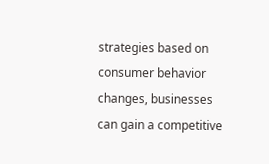strategies based on consumer behavior changes, businesses can gain a competitive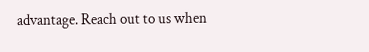advantage. Reach out to us when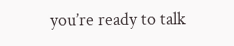you’re ready to talk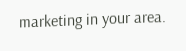marketing in your area.